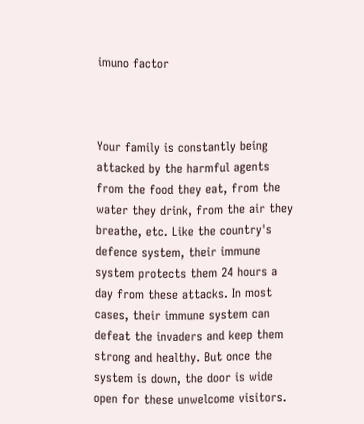imuno factor



Your family is constantly being attacked by the harmful agents from the food they eat, from the water they drink, from the air they breathe, etc. Like the country's defence system, their immune system protects them 24 hours a day from these attacks. In most cases, their immune system can defeat the invaders and keep them strong and healthy. But once the system is down, the door is wide open for these unwelcome visitors.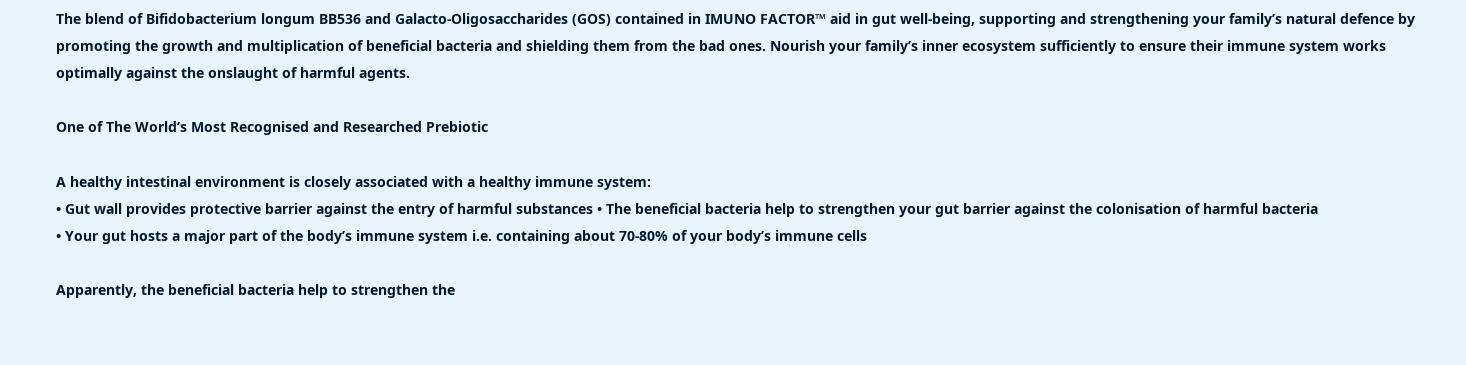The blend of Bifidobacterium longum BB536 and Galacto-Oligosaccharides (GOS) contained in IMUNO FACTOR™ aid in gut well-being, supporting and strengthening your family’s natural defence by promoting the growth and multiplication of beneficial bacteria and shielding them from the bad ones. Nourish your family’s inner ecosystem sufficiently to ensure their immune system works optimally against the onslaught of harmful agents.

One of The World’s Most Recognised and Researched Prebiotic

A healthy intestinal environment is closely associated with a healthy immune system:
• Gut wall provides protective barrier against the entry of harmful substances • The beneficial bacteria help to strengthen your gut barrier against the colonisation of harmful bacteria
• Your gut hosts a major part of the body’s immune system i.e. containing about 70-80% of your body’s immune cells

Apparently, the beneficial bacteria help to strengthen the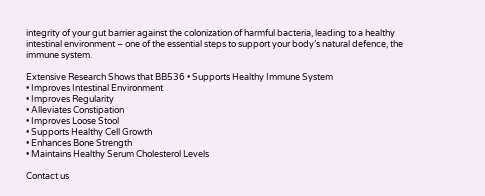integrity of your gut barrier against the colonization of harmful bacteria, leading to a healthy intestinal environment – one of the essential steps to support your body’s natural defence, the immune system.

Extensive Research Shows that BB536 • Supports Healthy Immune System
• Improves Intestinal Environment
• Improves Regularity
• Alleviates Constipation
• Improves Loose Stool
• Supports Healthy Cell Growth
• Enhances Bone Strength
• Maintains Healthy Serum Cholesterol Levels

Contact us